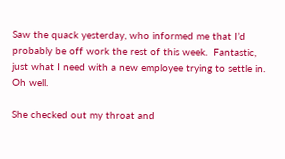Saw the quack yesterday, who informed me that I’d probably be off work the rest of this week.  Fantastic, just what I need with a new employee trying to settle in.  Oh well.

She checked out my throat and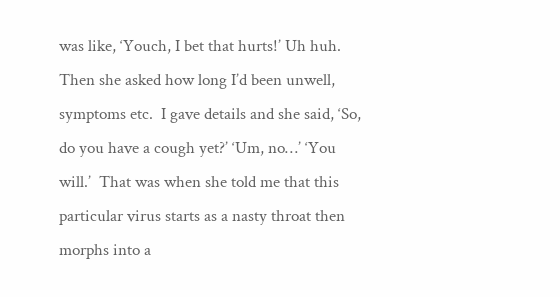was like, ‘Youch, I bet that hurts!’ Uh huh.  Then she asked how long I’d been unwell, symptoms etc.  I gave details and she said, ‘So, do you have a cough yet?’ ‘Um, no…’ ‘You will.’  That was when she told me that this particular virus starts as a nasty throat then morphs into a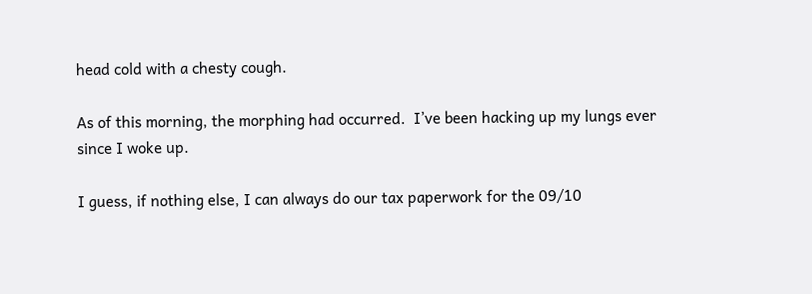head cold with a chesty cough.

As of this morning, the morphing had occurred.  I’ve been hacking up my lungs ever since I woke up.

I guess, if nothing else, I can always do our tax paperwork for the 09/10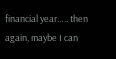financial year….. then again, maybe I can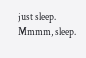just sleep.  Mmmm, sleep.